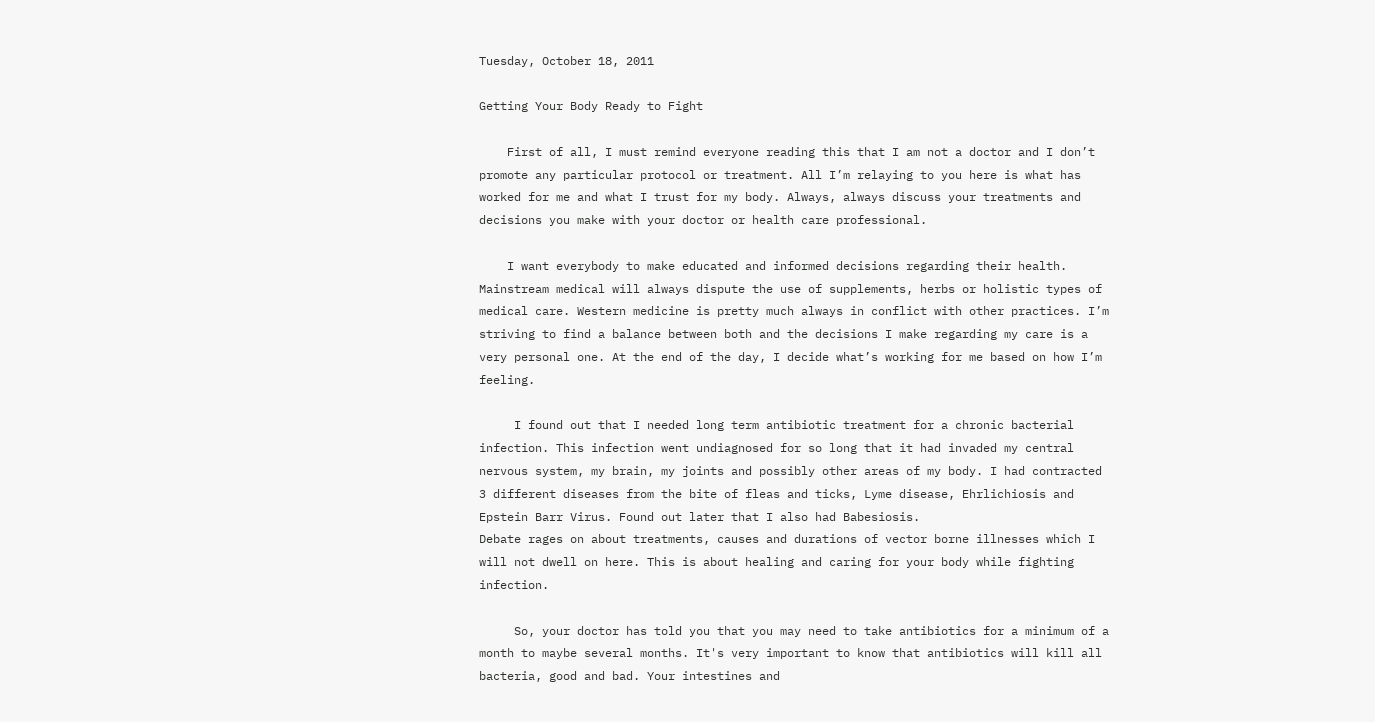Tuesday, October 18, 2011

Getting Your Body Ready to Fight

    First of all, I must remind everyone reading this that I am not a doctor and I don’t promote any particular protocol or treatment. All I’m relaying to you here is what has worked for me and what I trust for my body. Always, always discuss your treatments and decisions you make with your doctor or health care professional.

    I want everybody to make educated and informed decisions regarding their health. Mainstream medical will always dispute the use of supplements, herbs or holistic types of medical care. Western medicine is pretty much always in conflict with other practices. I’m striving to find a balance between both and the decisions I make regarding my care is a very personal one. At the end of the day, I decide what’s working for me based on how I’m feeling.

     I found out that I needed long term antibiotic treatment for a chronic bacterial infection. This infection went undiagnosed for so long that it had invaded my central nervous system, my brain, my joints and possibly other areas of my body. I had contracted 3 different diseases from the bite of fleas and ticks, Lyme disease, Ehrlichiosis and Epstein Barr Virus. Found out later that I also had Babesiosis.
Debate rages on about treatments, causes and durations of vector borne illnesses which I will not dwell on here. This is about healing and caring for your body while fighting infection.

     So, your doctor has told you that you may need to take antibiotics for a minimum of a month to maybe several months. It's very important to know that antibiotics will kill all bacteria, good and bad. Your intestines and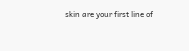skin are your first line of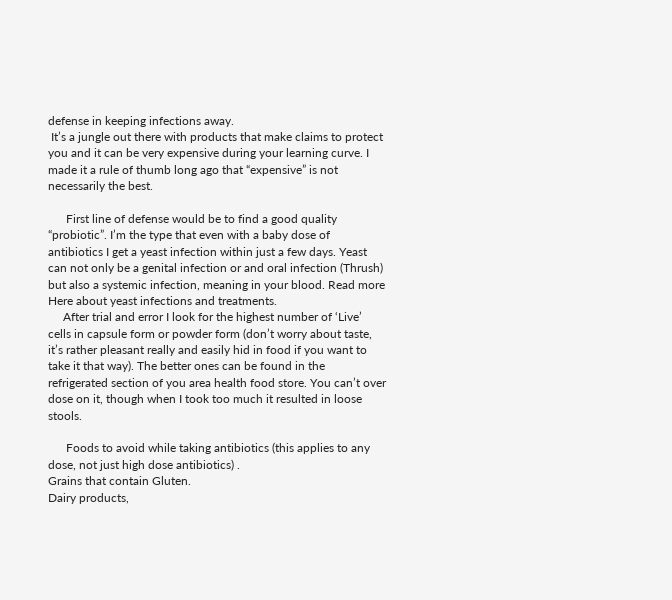defense in keeping infections away.
 It’s a jungle out there with products that make claims to protect you and it can be very expensive during your learning curve. I made it a rule of thumb long ago that “expensive” is not necessarily the best.

      First line of defense would be to find a good quality “probiotic”. I’m the type that even with a baby dose of antibiotics I get a yeast infection within just a few days. Yeast can not only be a genital infection or and oral infection (Thrush) but also a systemic infection, meaning in your blood. Read more Here about yeast infections and treatments.
     After trial and error I look for the highest number of ‘Live’ cells in capsule form or powder form (don’t worry about taste, it’s rather pleasant really and easily hid in food if you want to take it that way). The better ones can be found in the refrigerated section of you area health food store. You can’t over dose on it, though when I took too much it resulted in loose stools.

      Foods to avoid while taking antibiotics (this applies to any dose, not just high dose antibiotics) .
Grains that contain Gluten.
Dairy products,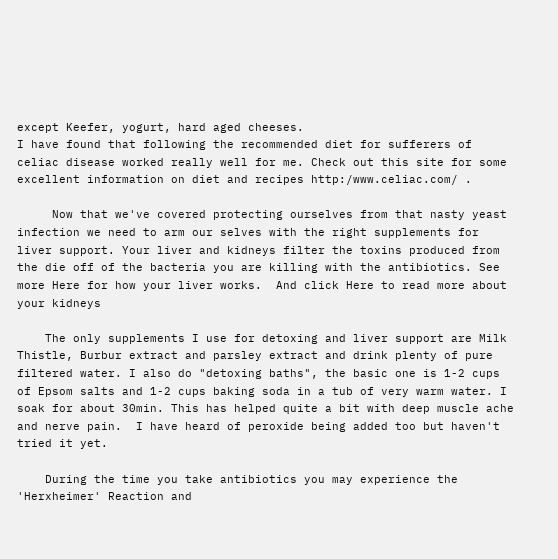except Keefer, yogurt, hard aged cheeses.
I have found that following the recommended diet for sufferers of celiac disease worked really well for me. Check out this site for some excellent information on diet and recipes http:/www.celiac.com/ .

     Now that we've covered protecting ourselves from that nasty yeast infection we need to arm our selves with the right supplements for liver support. Your liver and kidneys filter the toxins produced from the die off of the bacteria you are killing with the antibiotics. See more Here for how your liver works.  And click Here to read more about your kidneys

    The only supplements I use for detoxing and liver support are Milk Thistle, Burbur extract and parsley extract and drink plenty of pure filtered water. I also do "detoxing baths", the basic one is 1-2 cups of Epsom salts and 1-2 cups baking soda in a tub of very warm water. I soak for about 30min. This has helped quite a bit with deep muscle ache and nerve pain.  I have heard of peroxide being added too but haven't tried it yet.

    During the time you take antibiotics you may experience the 'Herxheimer' Reaction and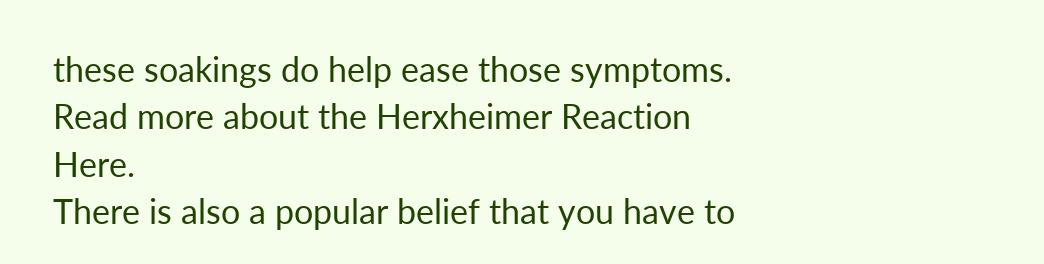these soakings do help ease those symptoms.  Read more about the Herxheimer Reaction Here.
There is also a popular belief that you have to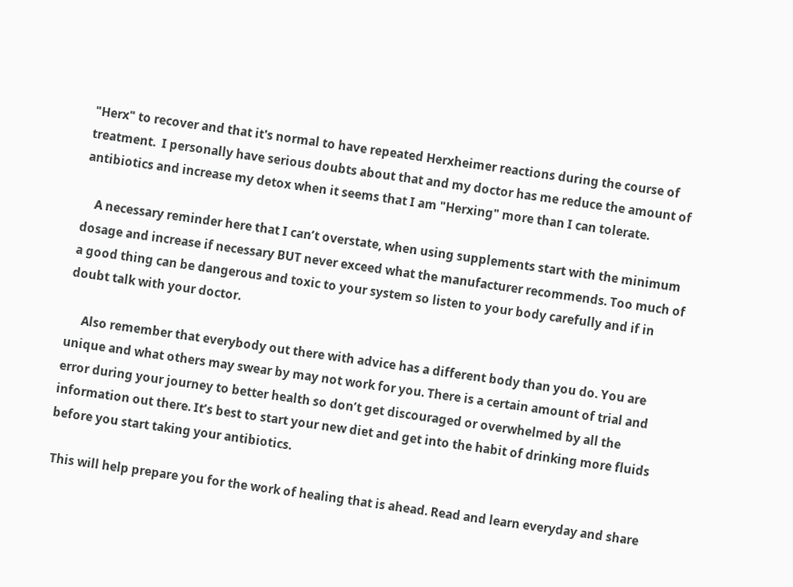"Herx" to recover and that it's normal to have repeated Herxheimer reactions during the course of treatment.  I personally have serious doubts about that and my doctor has me reduce the amount of antibiotics and increase my detox when it seems that I am "Herxing" more than I can tolerate.

    A necessary reminder here that I can’t overstate, when using supplements start with the minimum dosage and increase if necessary BUT never exceed what the manufacturer recommends. Too much of a good thing can be dangerous and toxic to your system so listen to your body carefully and if in doubt talk with your doctor.

     Also remember that everybody out there with advice has a different body than you do. You are unique and what others may swear by may not work for you. There is a certain amount of trial and error during your journey to better health so don’t get discouraged or overwhelmed by all the information out there. It’s best to start your new diet and get into the habit of drinking more fluids before you start taking your antibiotics.

 This will help prepare you for the work of healing that is ahead. Read and learn everyday and share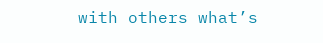with others what’s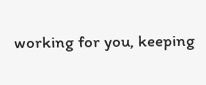working for you, keeping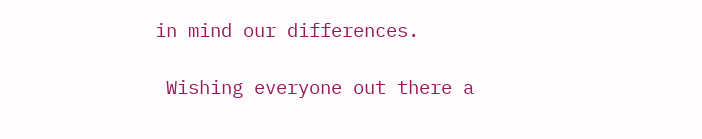in mind our differences.

 Wishing everyone out there a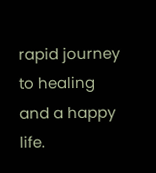rapid journey to healing and a happy life.